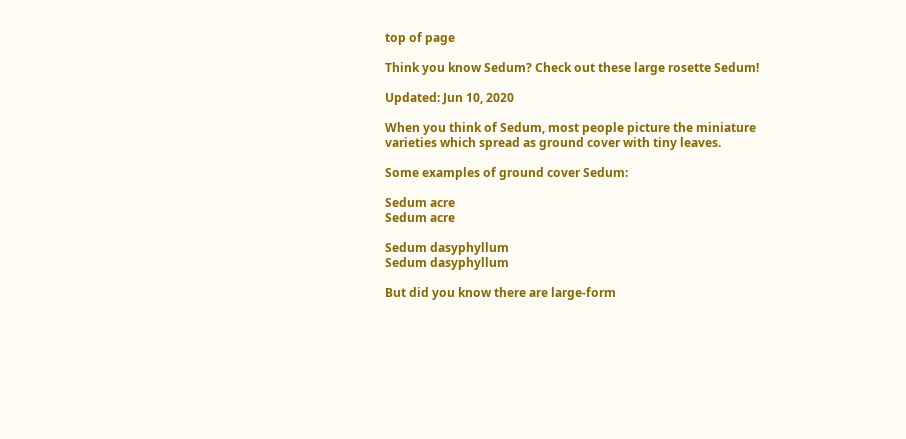top of page

Think you know Sedum? Check out these large rosette Sedum!

Updated: Jun 10, 2020

When you think of Sedum, most people picture the miniature varieties which spread as ground cover with tiny leaves.

Some examples of ground cover Sedum:

Sedum acre
Sedum acre

Sedum dasyphyllum
Sedum dasyphyllum

But did you know there are large-form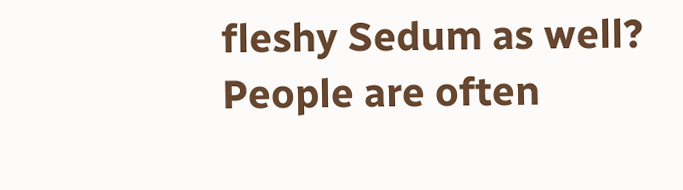fleshy Sedum as well? People are often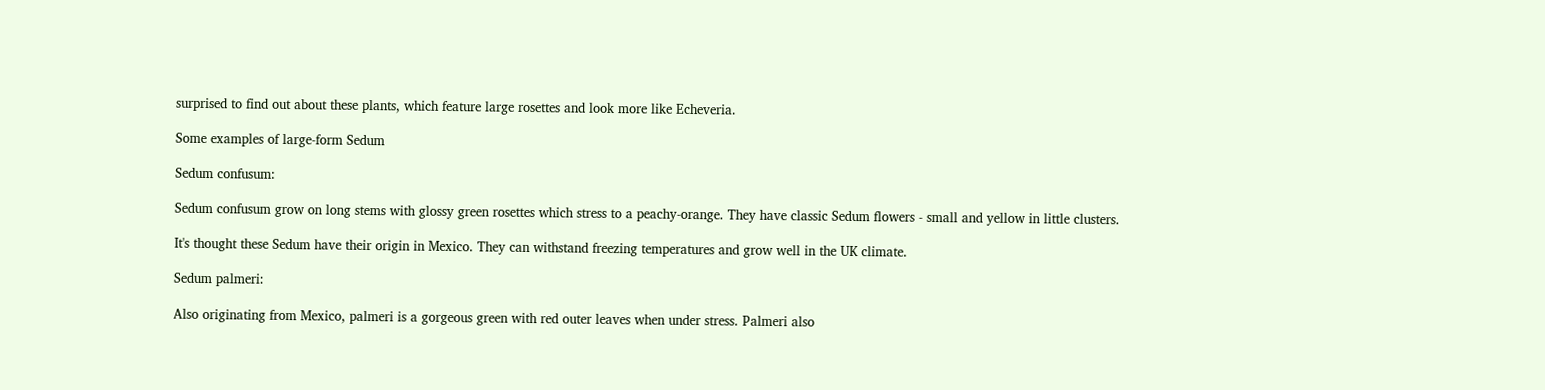surprised to find out about these plants, which feature large rosettes and look more like Echeveria.

Some examples of large-form Sedum

Sedum confusum:

Sedum confusum grow on long stems with glossy green rosettes which stress to a peachy-orange. They have classic Sedum flowers - small and yellow in little clusters.

It's thought these Sedum have their origin in Mexico. They can withstand freezing temperatures and grow well in the UK climate.

Sedum palmeri:

Also originating from Mexico, palmeri is a gorgeous green with red outer leaves when under stress. Palmeri also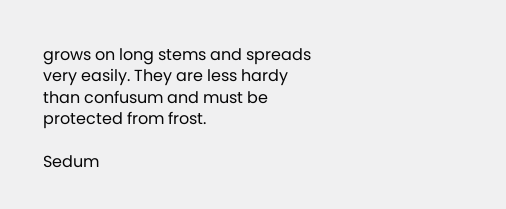grows on long stems and spreads very easily. They are less hardy than confusum and must be protected from frost.

Sedum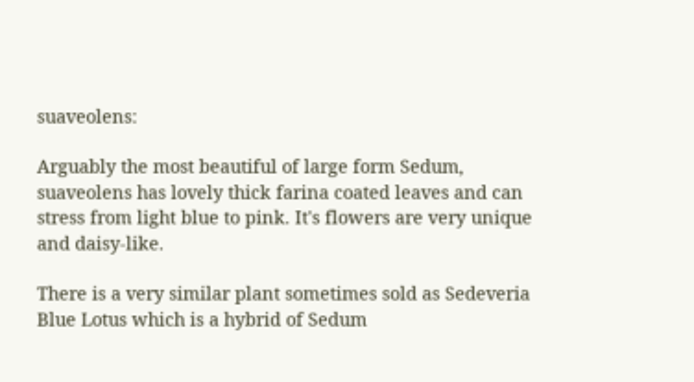suaveolens:

Arguably the most beautiful of large form Sedum, suaveolens has lovely thick farina coated leaves and can stress from light blue to pink. It's flowers are very unique and daisy-like.

There is a very similar plant sometimes sold as Sedeveria Blue Lotus which is a hybrid of Sedum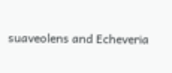suaveolens and Echeveria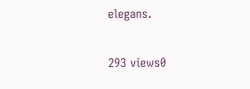elegans.

293 views0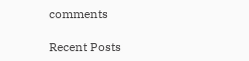comments

Recent Posts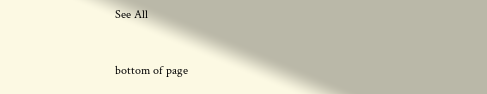See All


bottom of page